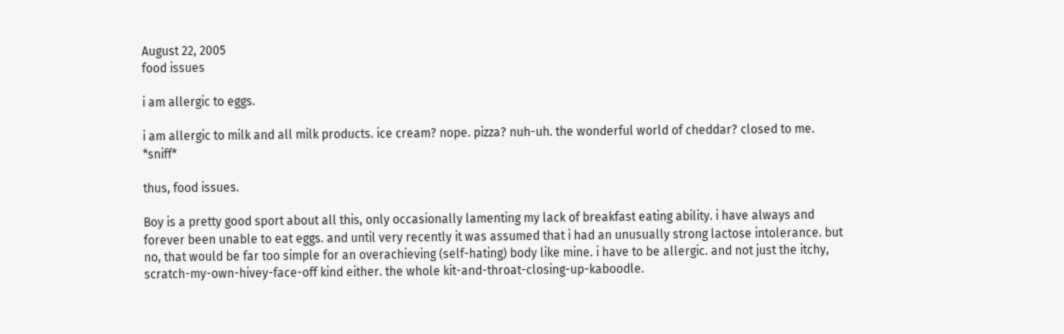August 22, 2005
food issues

i am allergic to eggs.

i am allergic to milk and all milk products. ice cream? nope. pizza? nuh-uh. the wonderful world of cheddar? closed to me. *sniff*

thus, food issues.

Boy is a pretty good sport about all this, only occasionally lamenting my lack of breakfast eating ability. i have always and forever been unable to eat eggs. and until very recently it was assumed that i had an unusually strong lactose intolerance. but no, that would be far too simple for an overachieving (self-hating) body like mine. i have to be allergic. and not just the itchy, scratch-my-own-hivey-face-off kind either. the whole kit-and-throat-closing-up-kaboodle.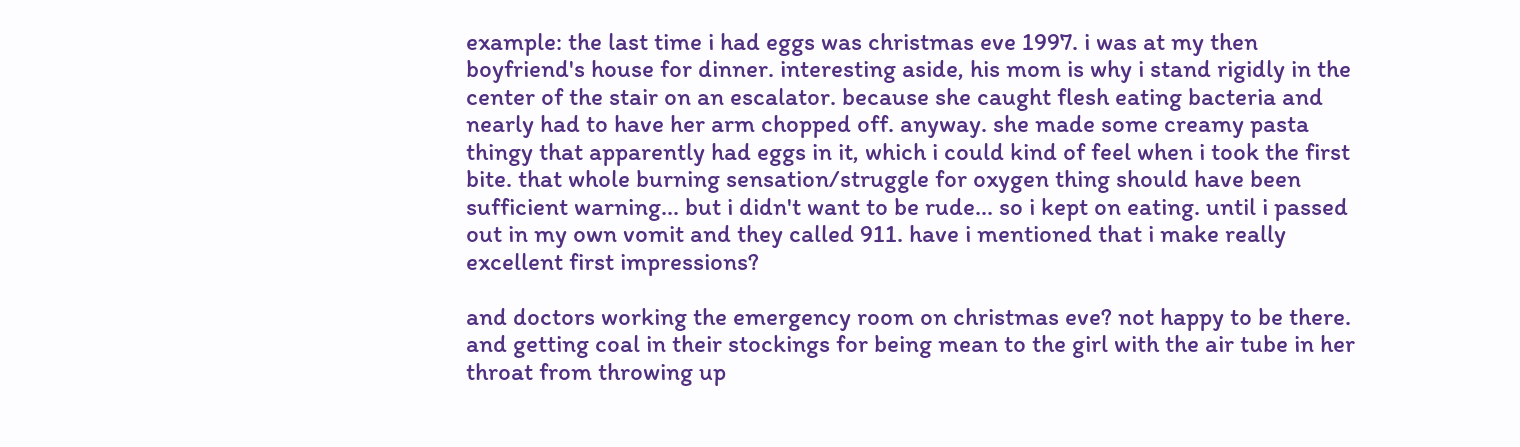example: the last time i had eggs was christmas eve 1997. i was at my then boyfriend's house for dinner. interesting aside, his mom is why i stand rigidly in the center of the stair on an escalator. because she caught flesh eating bacteria and nearly had to have her arm chopped off. anyway. she made some creamy pasta thingy that apparently had eggs in it, which i could kind of feel when i took the first bite. that whole burning sensation/struggle for oxygen thing should have been sufficient warning... but i didn't want to be rude... so i kept on eating. until i passed out in my own vomit and they called 911. have i mentioned that i make really excellent first impressions?

and doctors working the emergency room on christmas eve? not happy to be there. and getting coal in their stockings for being mean to the girl with the air tube in her throat from throwing up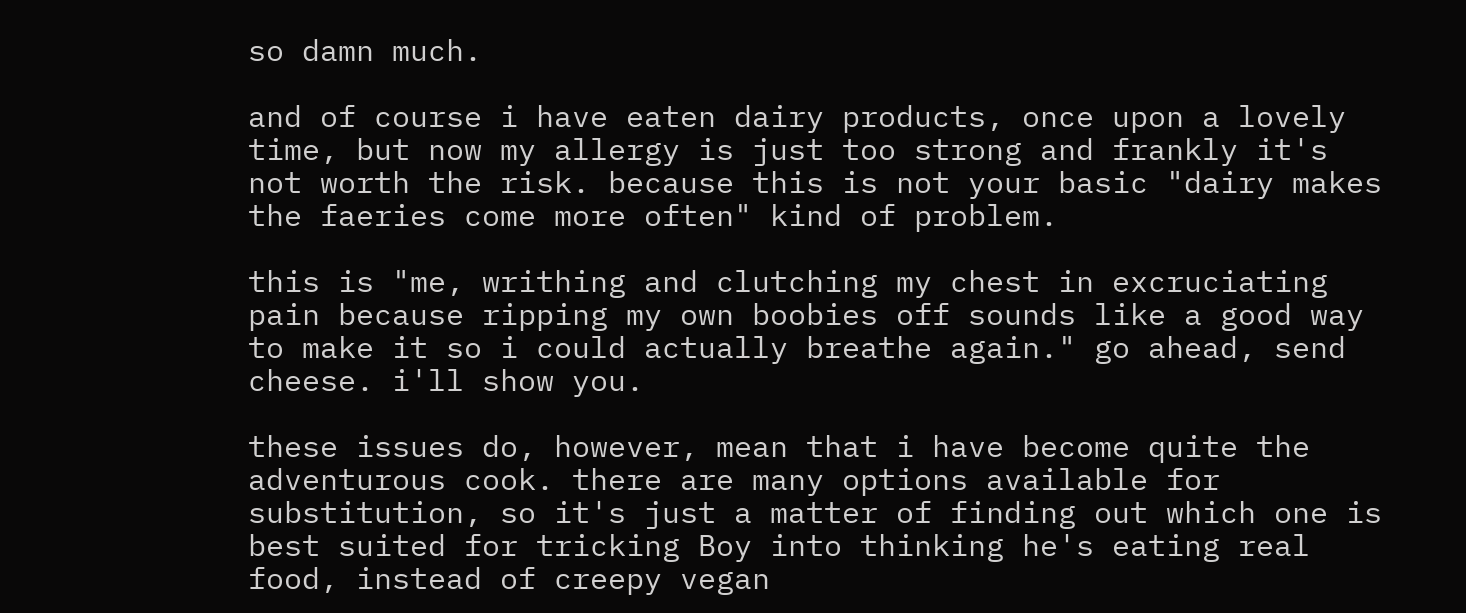so damn much.

and of course i have eaten dairy products, once upon a lovely time, but now my allergy is just too strong and frankly it's not worth the risk. because this is not your basic "dairy makes the faeries come more often" kind of problem.

this is "me, writhing and clutching my chest in excruciating pain because ripping my own boobies off sounds like a good way to make it so i could actually breathe again." go ahead, send cheese. i'll show you.

these issues do, however, mean that i have become quite the adventurous cook. there are many options available for substitution, so it's just a matter of finding out which one is best suited for tricking Boy into thinking he's eating real food, instead of creepy vegan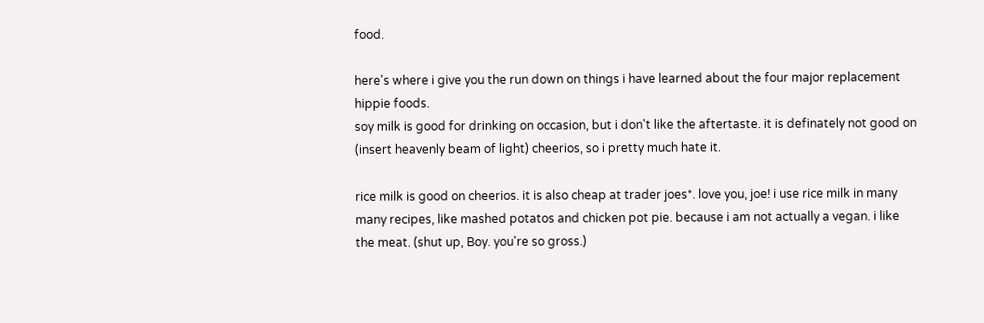food.

here's where i give you the run down on things i have learned about the four major replacement hippie foods.
soy milk is good for drinking on occasion, but i don't like the aftertaste. it is definately not good on (insert heavenly beam of light) cheerios, so i pretty much hate it.

rice milk is good on cheerios. it is also cheap at trader joes*. love you, joe! i use rice milk in many many recipes, like mashed potatos and chicken pot pie. because i am not actually a vegan. i like the meat. (shut up, Boy. you're so gross.)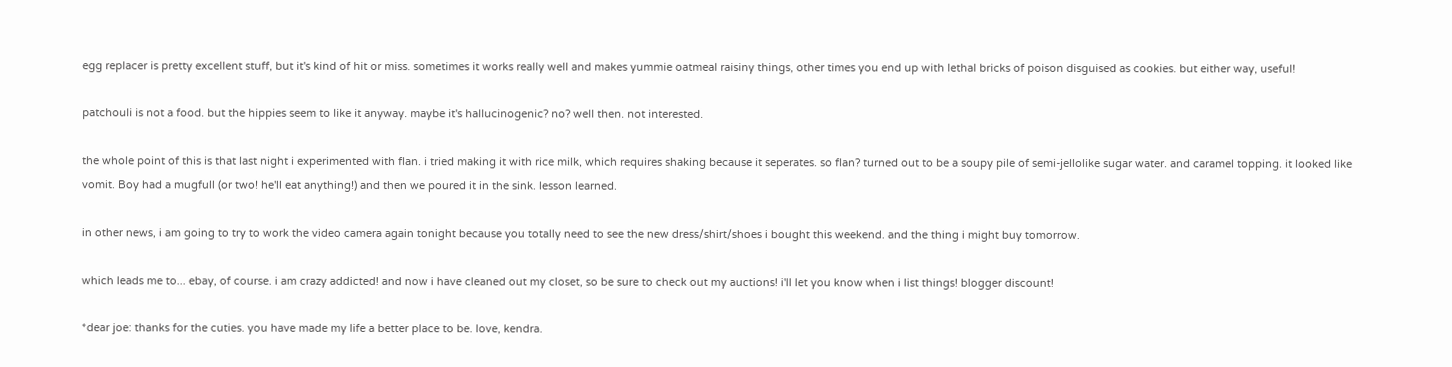egg replacer is pretty excellent stuff, but it's kind of hit or miss. sometimes it works really well and makes yummie oatmeal raisiny things, other times you end up with lethal bricks of poison disguised as cookies. but either way, useful!

patchouli is not a food. but the hippies seem to like it anyway. maybe it's hallucinogenic? no? well then. not interested.

the whole point of this is that last night i experimented with flan. i tried making it with rice milk, which requires shaking because it seperates. so flan? turned out to be a soupy pile of semi-jellolike sugar water. and caramel topping. it looked like vomit. Boy had a mugfull (or two! he'll eat anything!) and then we poured it in the sink. lesson learned.

in other news, i am going to try to work the video camera again tonight because you totally need to see the new dress/shirt/shoes i bought this weekend. and the thing i might buy tomorrow.

which leads me to... ebay, of course. i am crazy addicted! and now i have cleaned out my closet, so be sure to check out my auctions! i'll let you know when i list things! blogger discount!

*dear joe: thanks for the cuties. you have made my life a better place to be. love, kendra.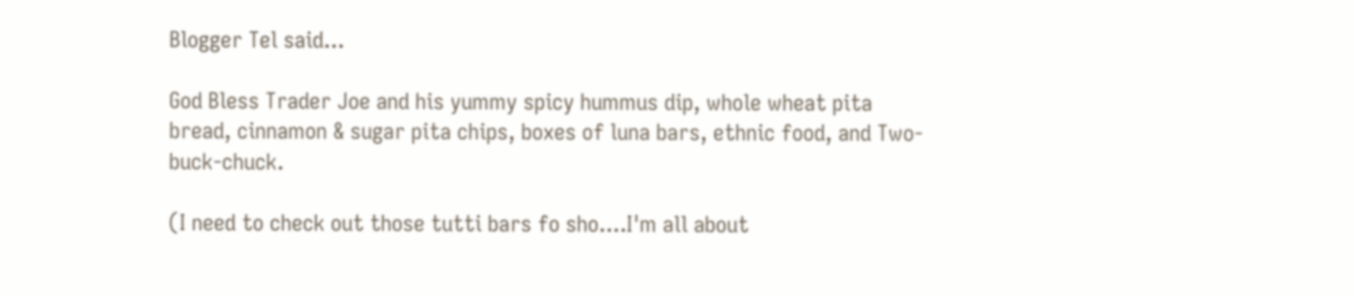Blogger Tel said...

God Bless Trader Joe and his yummy spicy hummus dip, whole wheat pita bread, cinnamon & sugar pita chips, boxes of luna bars, ethnic food, and Two-buck-chuck.

(I need to check out those tutti bars fo sho....I'm all about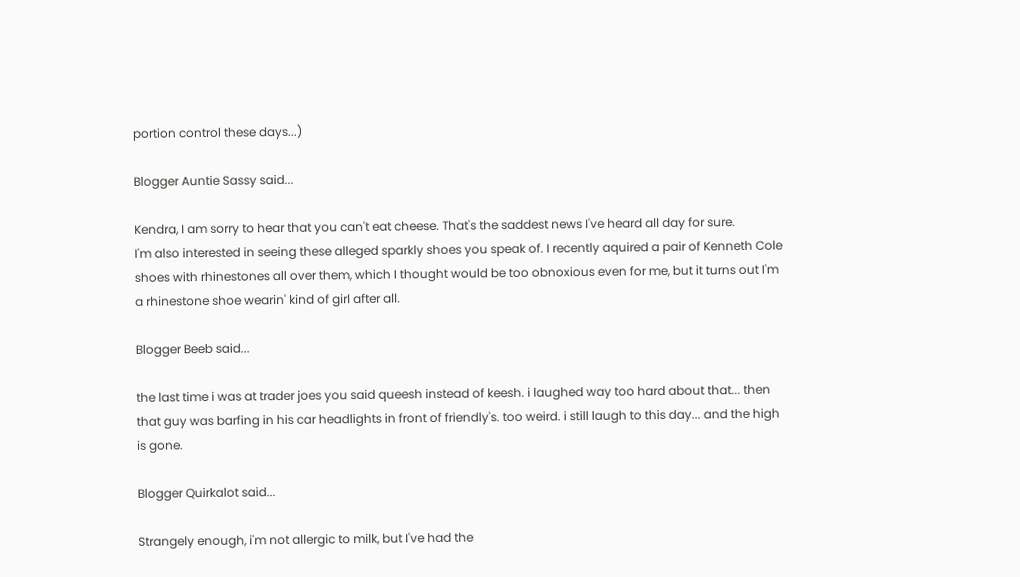portion control these days...)

Blogger Auntie Sassy said...

Kendra, I am sorry to hear that you can't eat cheese. That's the saddest news I've heard all day for sure.
I'm also interested in seeing these alleged sparkly shoes you speak of. I recently aquired a pair of Kenneth Cole shoes with rhinestones all over them, which I thought would be too obnoxious even for me, but it turns out I'm a rhinestone shoe wearin' kind of girl after all.

Blogger Beeb said...

the last time i was at trader joes you said queesh instead of keesh. i laughed way too hard about that... then that guy was barfing in his car headlights in front of friendly's. too weird. i still laugh to this day... and the high is gone.

Blogger Quirkalot said...

Strangely enough, i'm not allergic to milk, but I've had the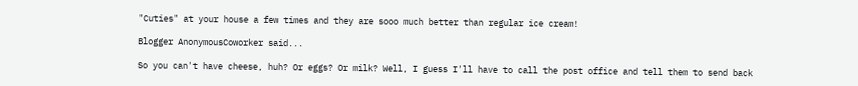"Cuties" at your house a few times and they are sooo much better than regular ice cream!

Blogger AnonymousCoworker said...

So you can't have cheese, huh? Or eggs? Or milk? Well, I guess I'll have to call the post office and tell them to send back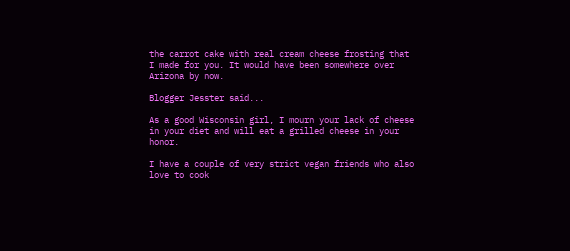the carrot cake with real cream cheese frosting that I made for you. It would have been somewhere over Arizona by now.

Blogger Jesster said...

As a good Wisconsin girl, I mourn your lack of cheese in your diet and will eat a grilled cheese in your honor.

I have a couple of very strict vegan friends who also love to cook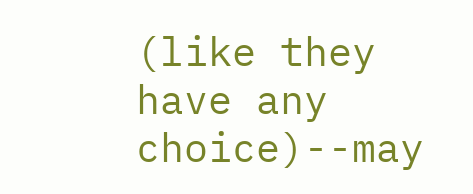(like they have any choice)--may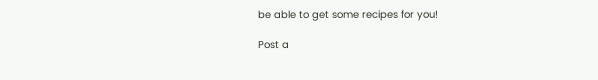be able to get some recipes for you!

Post a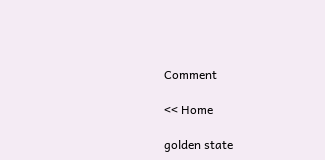Comment

<< Home

golden state